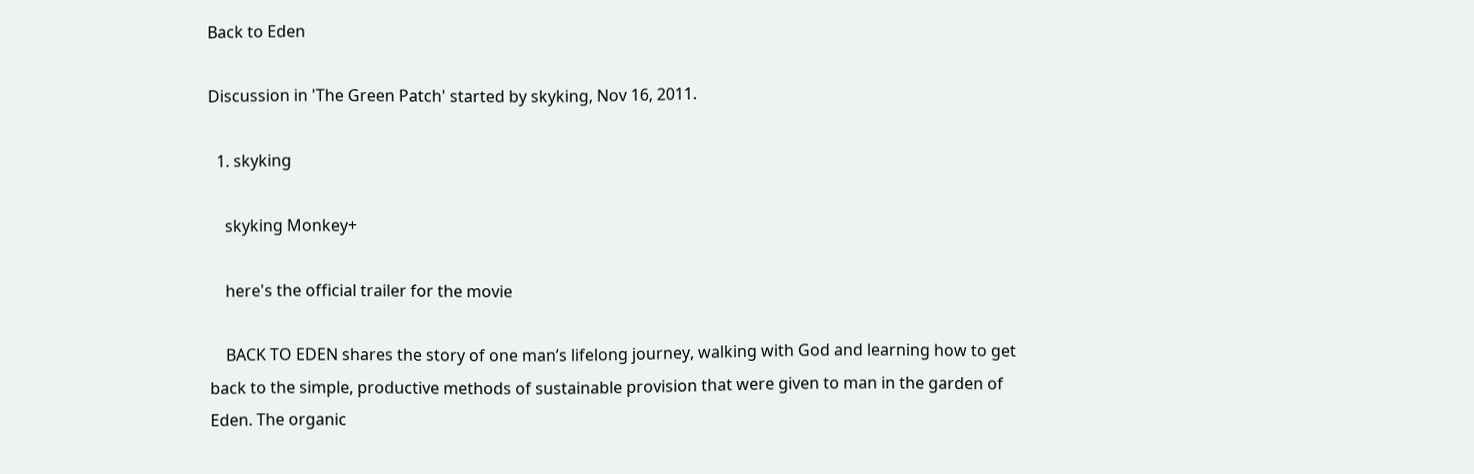Back to Eden

Discussion in 'The Green Patch' started by skyking, Nov 16, 2011.

  1. skyking

    skyking Monkey+

    here's the official trailer for the movie

    BACK TO EDEN shares the story of one man’s lifelong journey, walking with God and learning how to get back to the simple, productive methods of sustainable provision that were given to man in the garden of Eden. The organic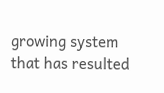growing system that has resulted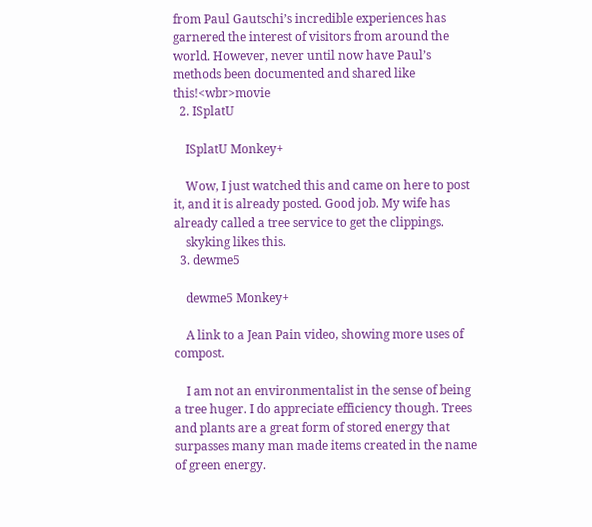from Paul Gautschi’s incredible experiences has garnered the interest of visitors from around the world. However, never until now have Paul’s methods been documented and shared like this!<wbr>movie
  2. ISplatU

    ISplatU Monkey+

    Wow, I just watched this and came on here to post it, and it is already posted. Good job. My wife has already called a tree service to get the clippings.
    skyking likes this.
  3. dewme5

    dewme5 Monkey+

    A link to a Jean Pain video, showing more uses of compost.

    I am not an environmentalist in the sense of being a tree huger. I do appreciate efficiency though. Trees and plants are a great form of stored energy that surpasses many man made items created in the name of green energy.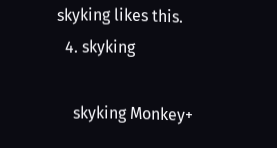skyking likes this.
  4. skyking

    skyking Monkey+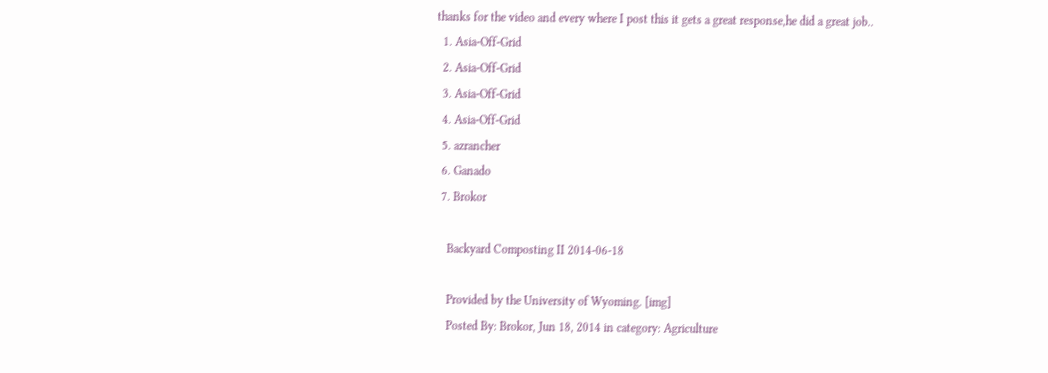thanks for the video and every where I post this it gets a great response,he did a great job..
  1. Asia-Off-Grid
  2. Asia-Off-Grid
  3. Asia-Off-Grid
  4. Asia-Off-Grid
  5. azrancher
  6. Ganado
  7. Brokor

    Backyard Composting II 2014-06-18

    Provided by the University of Wyoming. [img]
    Posted By: Brokor, Jun 18, 2014 in category: Agriculture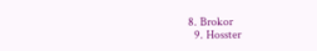8. Brokor
  9. Hosster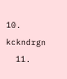10. kckndrgn
  11.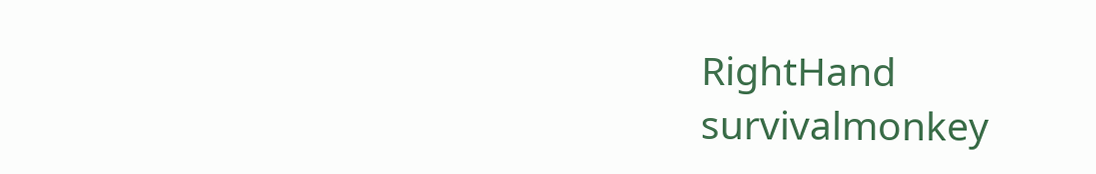RightHand
survivalmonkey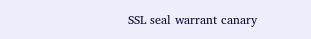SSL seal warrant canary